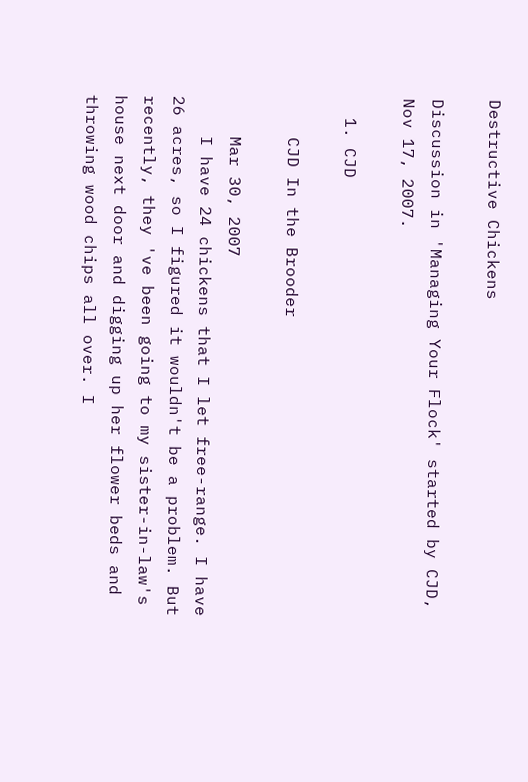Destructive Chickens

Discussion in 'Managing Your Flock' started by CJD, Nov 17, 2007.

  1. CJD

    CJD In the Brooder

    Mar 30, 2007
    I have 24 chickens that I let free-range. I have 26 acres, so I figured it wouldn't be a problem. But recently, they 've been going to my sister-in-law's house next door and digging up her flower beds and throwing wood chips all over. I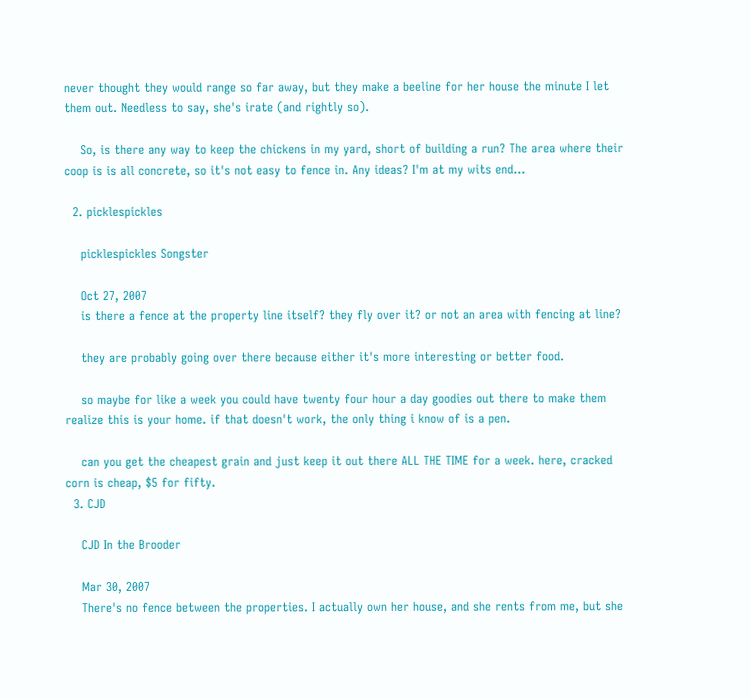never thought they would range so far away, but they make a beeline for her house the minute I let them out. Needless to say, she's irate (and rightly so).

    So, is there any way to keep the chickens in my yard, short of building a run? The area where their coop is is all concrete, so it's not easy to fence in. Any ideas? I'm at my wits end...

  2. picklespickles

    picklespickles Songster

    Oct 27, 2007
    is there a fence at the property line itself? they fly over it? or not an area with fencing at line?

    they are probably going over there because either it's more interesting or better food.

    so maybe for like a week you could have twenty four hour a day goodies out there to make them realize this is your home. if that doesn't work, the only thing i know of is a pen.

    can you get the cheapest grain and just keep it out there ALL THE TIME for a week. here, cracked corn is cheap, $5 for fifty.
  3. CJD

    CJD In the Brooder

    Mar 30, 2007
    There's no fence between the properties. I actually own her house, and she rents from me, but she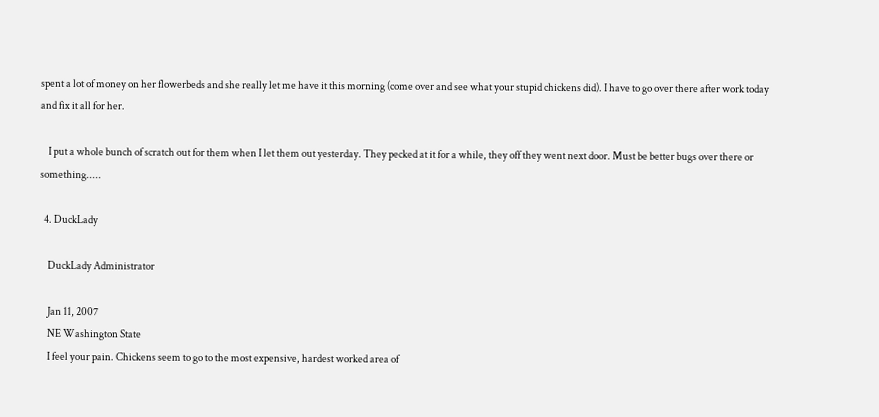spent a lot of money on her flowerbeds and she really let me have it this morning (come over and see what your stupid chickens did). I have to go over there after work today and fix it all for her.

    I put a whole bunch of scratch out for them when I let them out yesterday. They pecked at it for a while, they off they went next door. Must be better bugs over there or something.....

  4. DuckLady

    DuckLady Administrator

    Jan 11, 2007
    NE Washington State
    I feel your pain. Chickens seem to go to the most expensive, hardest worked area of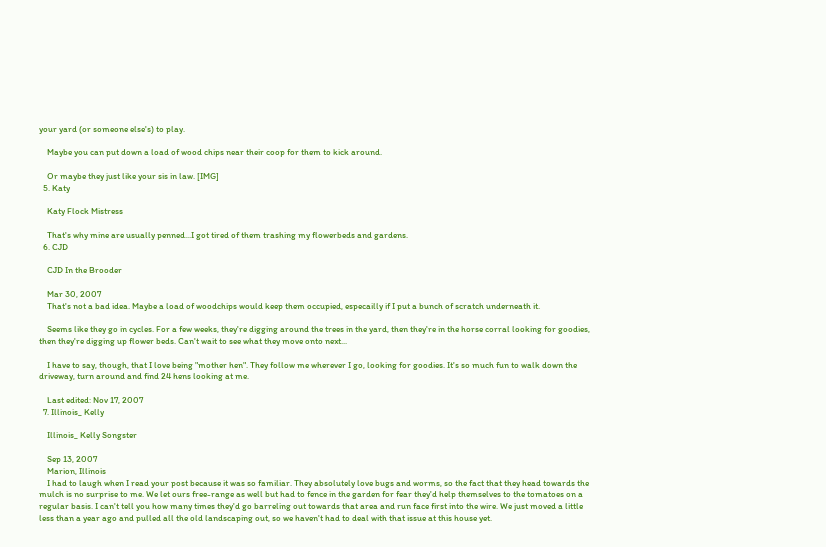your yard (or someone else's) to play.

    Maybe you can put down a load of wood chips near their coop for them to kick around.

    Or maybe they just like your sis in law. [IMG]
  5. Katy

    Katy Flock Mistress

    That's why mine are usually penned...I got tired of them trashing my flowerbeds and gardens.
  6. CJD

    CJD In the Brooder

    Mar 30, 2007
    That's not a bad idea. Maybe a load of woodchips would keep them occupied, especailly if I put a bunch of scratch underneath it.

    Seems like they go in cycles. For a few weeks, they're digging around the trees in the yard, then they're in the horse corral looking for goodies, then they're digging up flower beds. Can't wait to see what they move onto next...

    I have to say, though, that I love being "mother hen". They follow me wherever I go, looking for goodies. It's so much fun to walk down the driveway, turn around and find 24 hens looking at me.

    Last edited: Nov 17, 2007
  7. Illinois_ Kelly

    Illinois_ Kelly Songster

    Sep 13, 2007
    Marion, Illinois
    I had to laugh when I read your post because it was so familiar. They absolutely love bugs and worms, so the fact that they head towards the mulch is no surprise to me. We let ours free-range as well but had to fence in the garden for fear they'd help themselves to the tomatoes on a regular basis. I can't tell you how many times they'd go barreling out towards that area and run face first into the wire. We just moved a little less than a year ago and pulled all the old landscaping out, so we haven't had to deal with that issue at this house yet.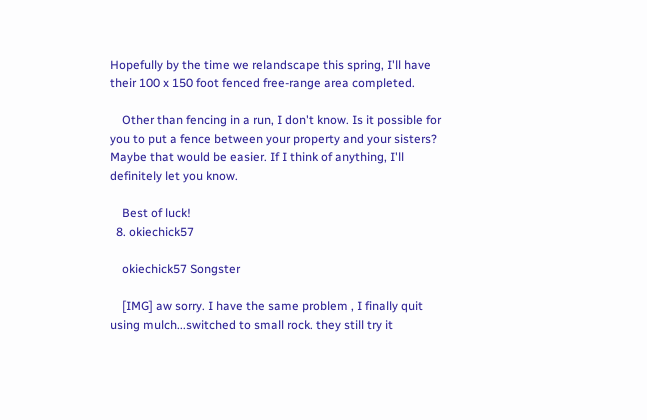Hopefully by the time we relandscape this spring, I'll have their 100 x 150 foot fenced free-range area completed.

    Other than fencing in a run, I don't know. Is it possible for you to put a fence between your property and your sisters? Maybe that would be easier. If I think of anything, I'll definitely let you know.

    Best of luck!
  8. okiechick57

    okiechick57 Songster

    [IMG] aw sorry. I have the same problem , I finally quit using mulch...switched to small rock. they still try it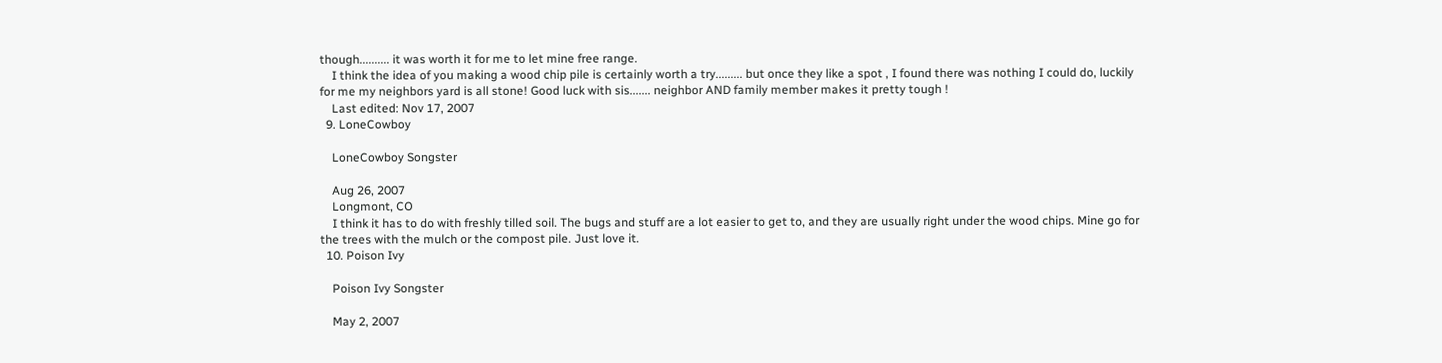though.......... it was worth it for me to let mine free range.
    I think the idea of you making a wood chip pile is certainly worth a try......... but once they like a spot , I found there was nothing I could do, luckily for me my neighbors yard is all stone! Good luck with sis....... neighbor AND family member makes it pretty tough !
    Last edited: Nov 17, 2007
  9. LoneCowboy

    LoneCowboy Songster

    Aug 26, 2007
    Longmont, CO
    I think it has to do with freshly tilled soil. The bugs and stuff are a lot easier to get to, and they are usually right under the wood chips. Mine go for the trees with the mulch or the compost pile. Just love it.
  10. Poison Ivy

    Poison Ivy Songster

    May 2, 2007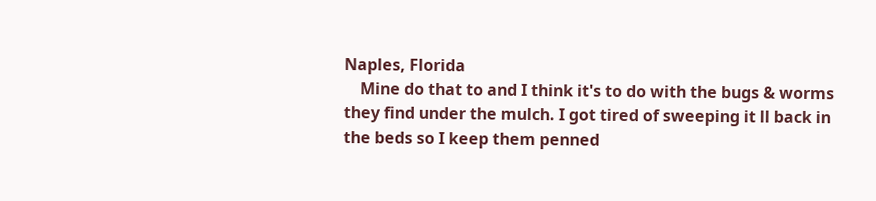Naples, Florida
    Mine do that to and I think it's to do with the bugs & worms they find under the mulch. I got tired of sweeping it ll back in the beds so I keep them penned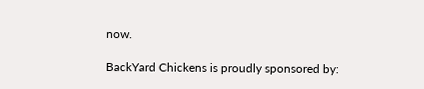now.

BackYard Chickens is proudly sponsored by: